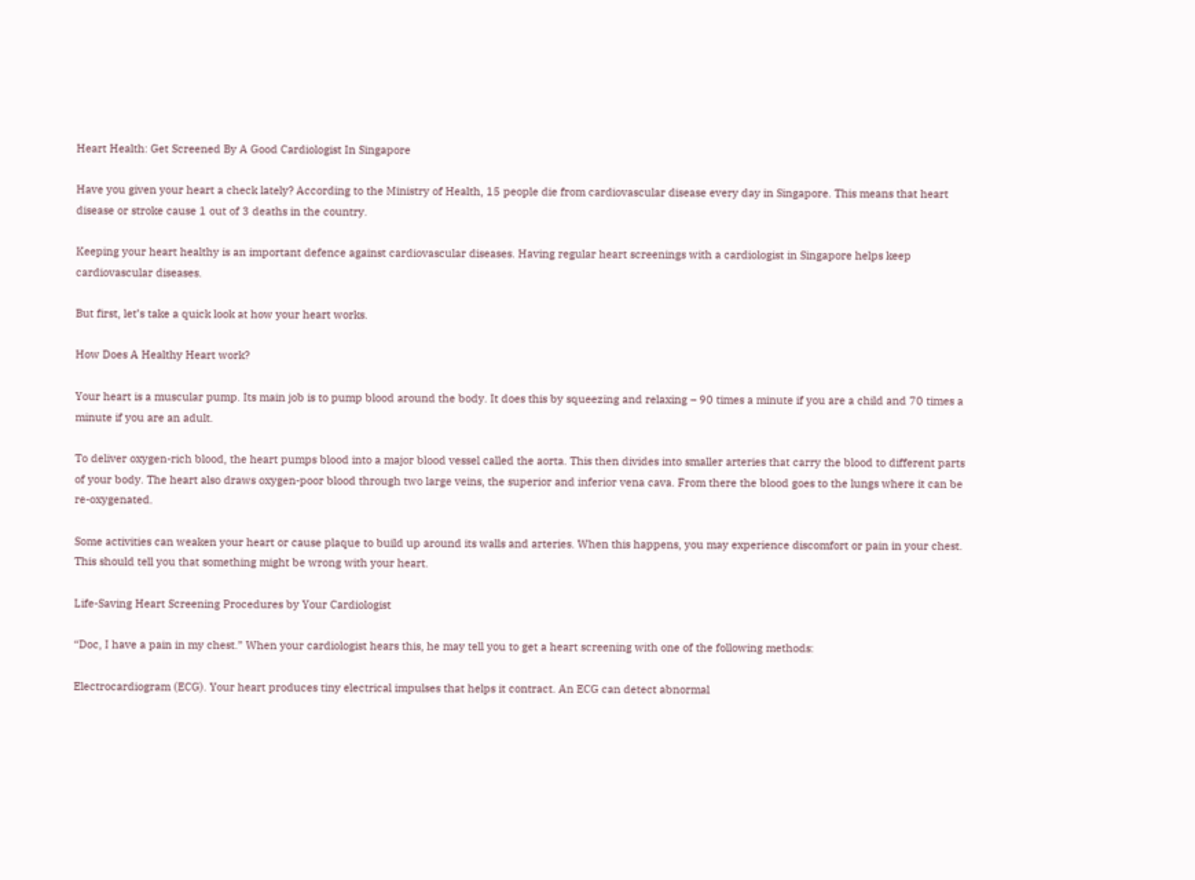Heart Health: Get Screened By A Good Cardiologist In Singapore

Have you given your heart a check lately? According to the Ministry of Health, 15 people die from cardiovascular disease every day in Singapore. This means that heart disease or stroke cause 1 out of 3 deaths in the country.

Keeping your heart healthy is an important defence against cardiovascular diseases. Having regular heart screenings with a cardiologist in Singapore helps keep cardiovascular diseases.

But first, let’s take a quick look at how your heart works.

How Does A Healthy Heart work?

Your heart is a muscular pump. Its main job is to pump blood around the body. It does this by squeezing and relaxing – 90 times a minute if you are a child and 70 times a minute if you are an adult.

To deliver oxygen-rich blood, the heart pumps blood into a major blood vessel called the aorta. This then divides into smaller arteries that carry the blood to different parts of your body. The heart also draws oxygen-poor blood through two large veins, the superior and inferior vena cava. From there the blood goes to the lungs where it can be re-oxygenated.

Some activities can weaken your heart or cause plaque to build up around its walls and arteries. When this happens, you may experience discomfort or pain in your chest. This should tell you that something might be wrong with your heart.

Life-Saving Heart Screening Procedures by Your Cardiologist

“Doc, I have a pain in my chest.” When your cardiologist hears this, he may tell you to get a heart screening with one of the following methods:

Electrocardiogram (ECG). Your heart produces tiny electrical impulses that helps it contract. An ECG can detect abnormal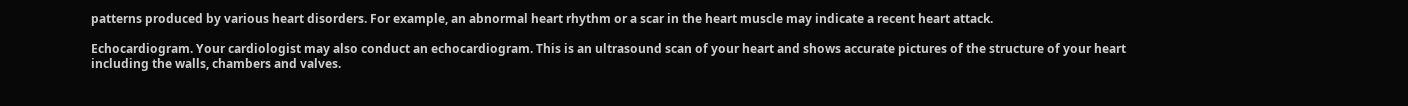patterns produced by various heart disorders. For example, an abnormal heart rhythm or a scar in the heart muscle may indicate a recent heart attack.

Echocardiogram. Your cardiologist may also conduct an echocardiogram. This is an ultrasound scan of your heart and shows accurate pictures of the structure of your heart including the walls, chambers and valves.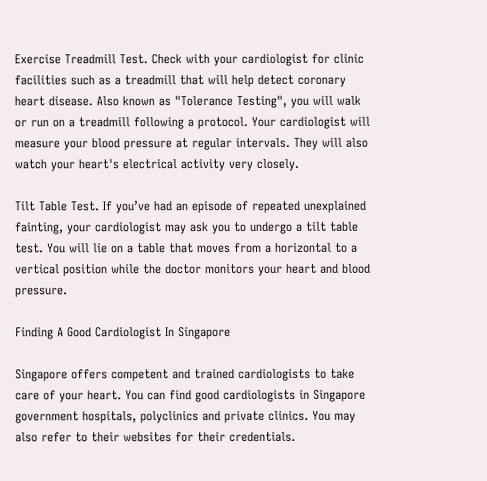Exercise Treadmill Test. Check with your cardiologist for clinic facilities such as a treadmill that will help detect coronary heart disease. Also known as "Tolerance Testing", you will walk or run on a treadmill following a protocol. Your cardiologist will measure your blood pressure at regular intervals. They will also watch your heart's electrical activity very closely.

Tilt Table Test. If you’ve had an episode of repeated unexplained fainting, your cardiologist may ask you to undergo a tilt table test. You will lie on a table that moves from a horizontal to a vertical position while the doctor monitors your heart and blood pressure.

Finding A Good Cardiologist In Singapore

Singapore offers competent and trained cardiologists to take care of your heart. You can find good cardiologists in Singapore government hospitals, polyclinics and private clinics. You may also refer to their websites for their credentials.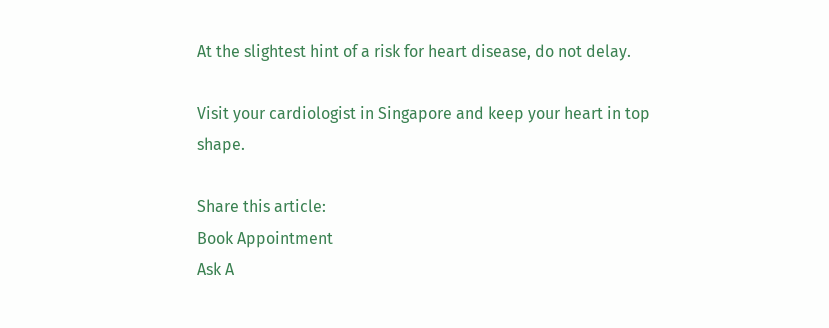At the slightest hint of a risk for heart disease, do not delay.

Visit your cardiologist in Singapore and keep your heart in top shape.

Share this article:
Book Appointment
Ask A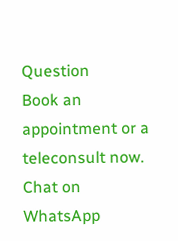Question
Book an appointment or a teleconsult now.
Chat on WhatsApp